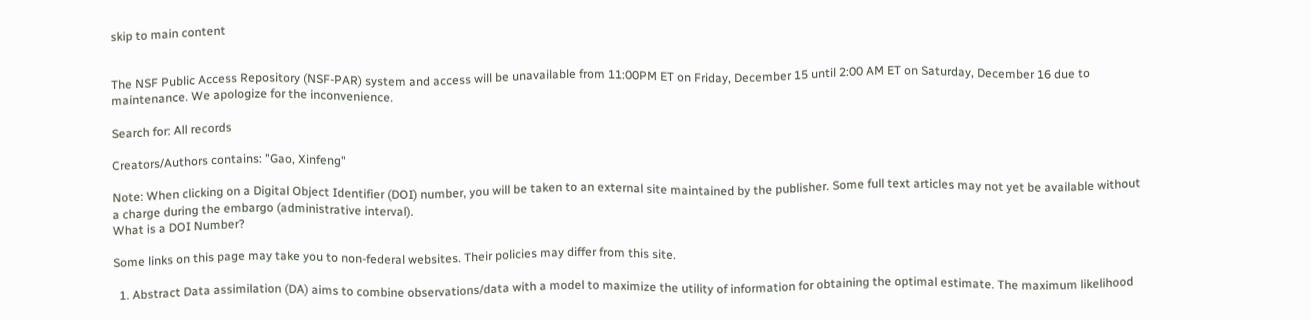skip to main content


The NSF Public Access Repository (NSF-PAR) system and access will be unavailable from 11:00PM ET on Friday, December 15 until 2:00 AM ET on Saturday, December 16 due to maintenance. We apologize for the inconvenience.

Search for: All records

Creators/Authors contains: "Gao, Xinfeng"

Note: When clicking on a Digital Object Identifier (DOI) number, you will be taken to an external site maintained by the publisher. Some full text articles may not yet be available without a charge during the embargo (administrative interval).
What is a DOI Number?

Some links on this page may take you to non-federal websites. Their policies may differ from this site.

  1. Abstract Data assimilation (DA) aims to combine observations/data with a model to maximize the utility of information for obtaining the optimal estimate. The maximum likelihood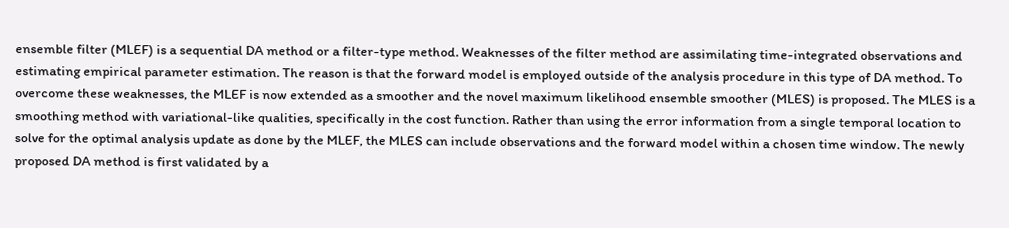ensemble filter (MLEF) is a sequential DA method or a filter-type method. Weaknesses of the filter method are assimilating time-integrated observations and estimating empirical parameter estimation. The reason is that the forward model is employed outside of the analysis procedure in this type of DA method. To overcome these weaknesses, the MLEF is now extended as a smoother and the novel maximum likelihood ensemble smoother (MLES) is proposed. The MLES is a smoothing method with variational-like qualities, specifically in the cost function. Rather than using the error information from a single temporal location to solve for the optimal analysis update as done by the MLEF, the MLES can include observations and the forward model within a chosen time window. The newly proposed DA method is first validated by a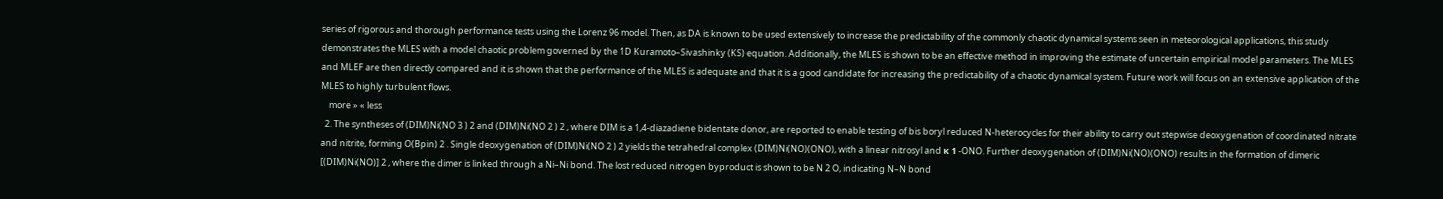series of rigorous and thorough performance tests using the Lorenz 96 model. Then, as DA is known to be used extensively to increase the predictability of the commonly chaotic dynamical systems seen in meteorological applications, this study demonstrates the MLES with a model chaotic problem governed by the 1D Kuramoto–Sivashinky (KS) equation. Additionally, the MLES is shown to be an effective method in improving the estimate of uncertain empirical model parameters. The MLES and MLEF are then directly compared and it is shown that the performance of the MLES is adequate and that it is a good candidate for increasing the predictability of a chaotic dynamical system. Future work will focus on an extensive application of the MLES to highly turbulent flows.
    more » « less
  2. The syntheses of (DIM)Ni(NO 3 ) 2 and (DIM)Ni(NO 2 ) 2 , where DIM is a 1,4-diazadiene bidentate donor, are reported to enable testing of bis boryl reduced N-heterocycles for their ability to carry out stepwise deoxygenation of coordinated nitrate and nitrite, forming O(Bpin) 2 . Single deoxygenation of (DIM)Ni(NO 2 ) 2 yields the tetrahedral complex (DIM)Ni(NO)(ONO), with a linear nitrosyl and κ 1 -ONO. Further deoxygenation of (DIM)Ni(NO)(ONO) results in the formation of dimeric [(DIM)Ni(NO)] 2 , where the dimer is linked through a Ni–Ni bond. The lost reduced nitrogen byproduct is shown to be N 2 O, indicating N–N bond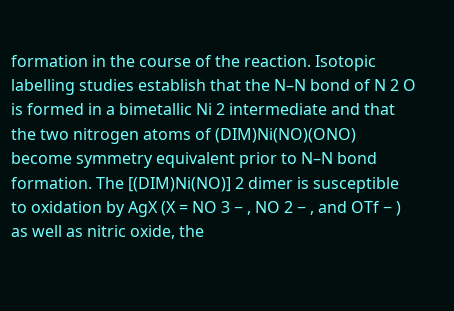formation in the course of the reaction. Isotopic labelling studies establish that the N–N bond of N 2 O is formed in a bimetallic Ni 2 intermediate and that the two nitrogen atoms of (DIM)Ni(NO)(ONO) become symmetry equivalent prior to N–N bond formation. The [(DIM)Ni(NO)] 2 dimer is susceptible to oxidation by AgX (X = NO 3 − , NO 2 − , and OTf − ) as well as nitric oxide, the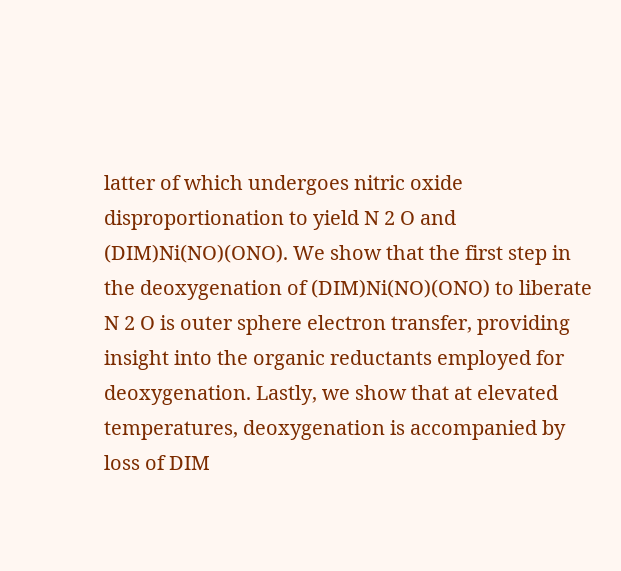latter of which undergoes nitric oxide disproportionation to yield N 2 O and (DIM)Ni(NO)(ONO). We show that the first step in the deoxygenation of (DIM)Ni(NO)(ONO) to liberate N 2 O is outer sphere electron transfer, providing insight into the organic reductants employed for deoxygenation. Lastly, we show that at elevated temperatures, deoxygenation is accompanied by loss of DIM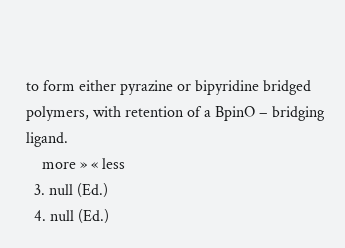to form either pyrazine or bipyridine bridged polymers, with retention of a BpinO − bridging ligand.
    more » « less
  3. null (Ed.)
  4. null (Ed.)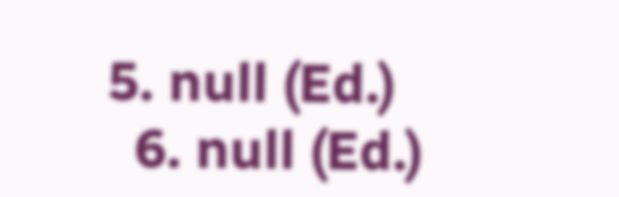5. null (Ed.)
  6. null (Ed.)